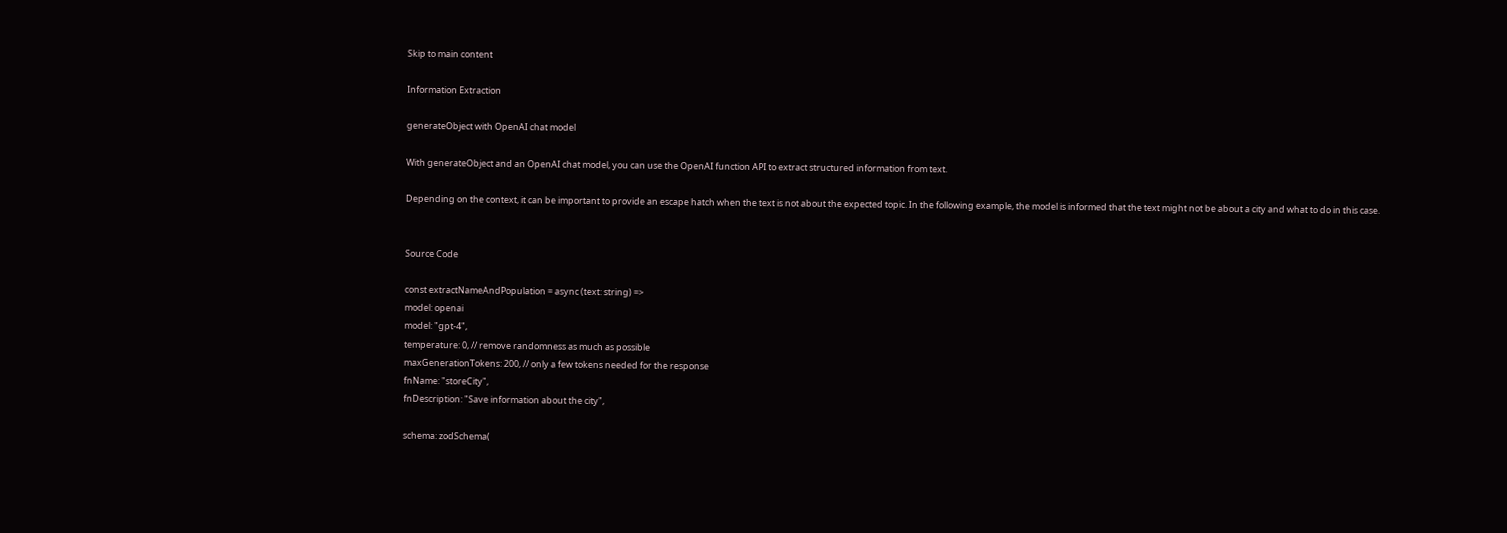Skip to main content

Information Extraction

generateObject with OpenAI chat model

With generateObject and an OpenAI chat model, you can use the OpenAI function API to extract structured information from text.

Depending on the context, it can be important to provide an escape hatch when the text is not about the expected topic. In the following example, the model is informed that the text might not be about a city and what to do in this case.


Source Code

const extractNameAndPopulation = async (text: string) =>
model: openai
model: "gpt-4",
temperature: 0, // remove randomness as much as possible
maxGenerationTokens: 200, // only a few tokens needed for the response
fnName: "storeCity",
fnDescription: "Save information about the city",

schema: zodSchema(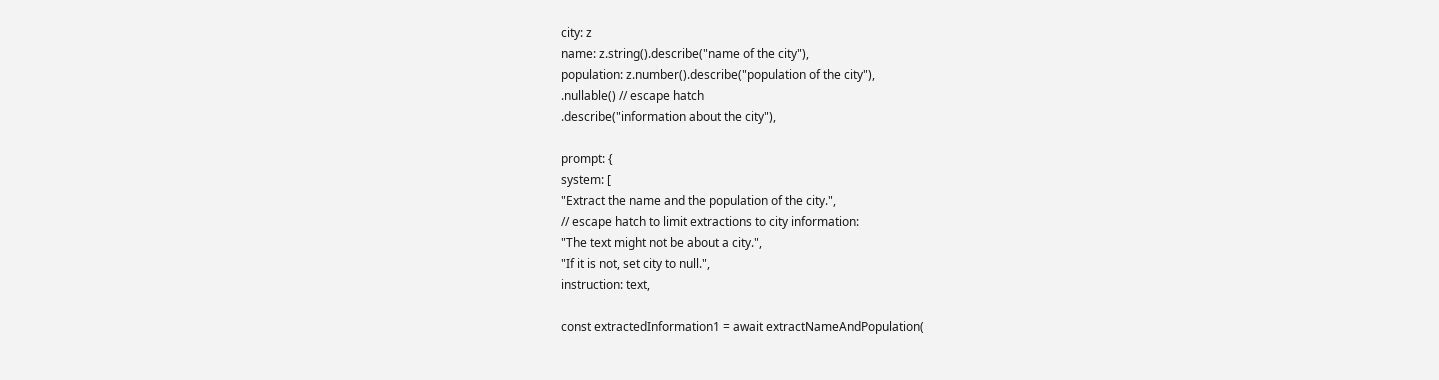city: z
name: z.string().describe("name of the city"),
population: z.number().describe("population of the city"),
.nullable() // escape hatch
.describe("information about the city"),

prompt: {
system: [
"Extract the name and the population of the city.",
// escape hatch to limit extractions to city information:
"The text might not be about a city.",
"If it is not, set city to null.",
instruction: text,

const extractedInformation1 = await extractNameAndPopulation(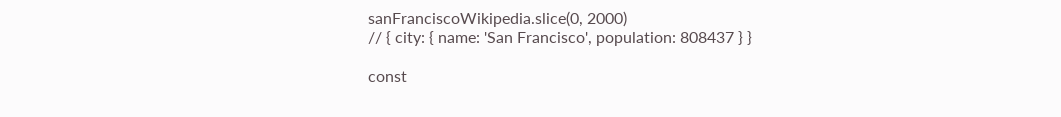sanFranciscoWikipedia.slice(0, 2000)
// { city: { name: 'San Francisco', population: 808437 } }

const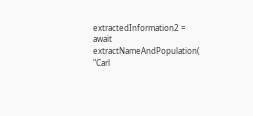extractedInformation2 = await extractNameAndPopulation(
"Carl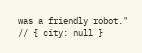was a friendly robot."
// { city: null }